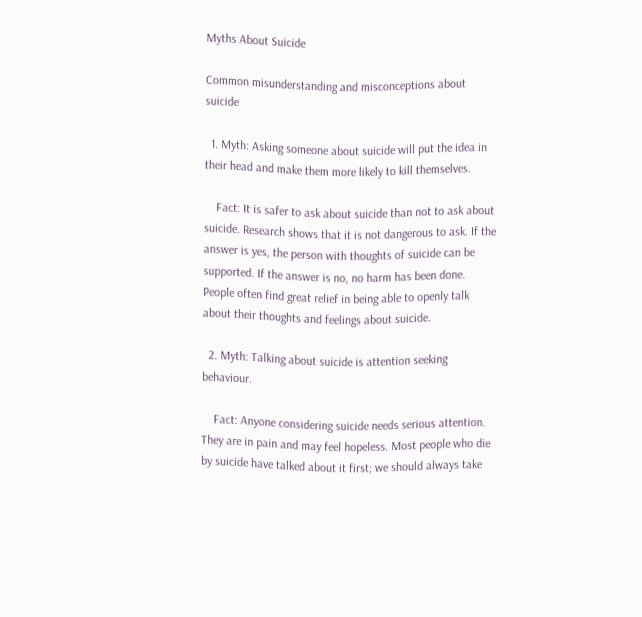Myths About Suicide

Common misunderstanding and misconceptions about suicide

  1. Myth: Asking someone about suicide will put the idea in their head and make them more likely to kill themselves.

    Fact: It is safer to ask about suicide than not to ask about suicide. Research shows that it is not dangerous to ask. If the answer is yes, the person with thoughts of suicide can be supported. If the answer is no, no harm has been done. People often find great relief in being able to openly talk about their thoughts and feelings about suicide.

  2. Myth: Talking about suicide is attention seeking behaviour.

    Fact: Anyone considering suicide needs serious attention. They are in pain and may feel hopeless. Most people who die by suicide have talked about it first; we should always take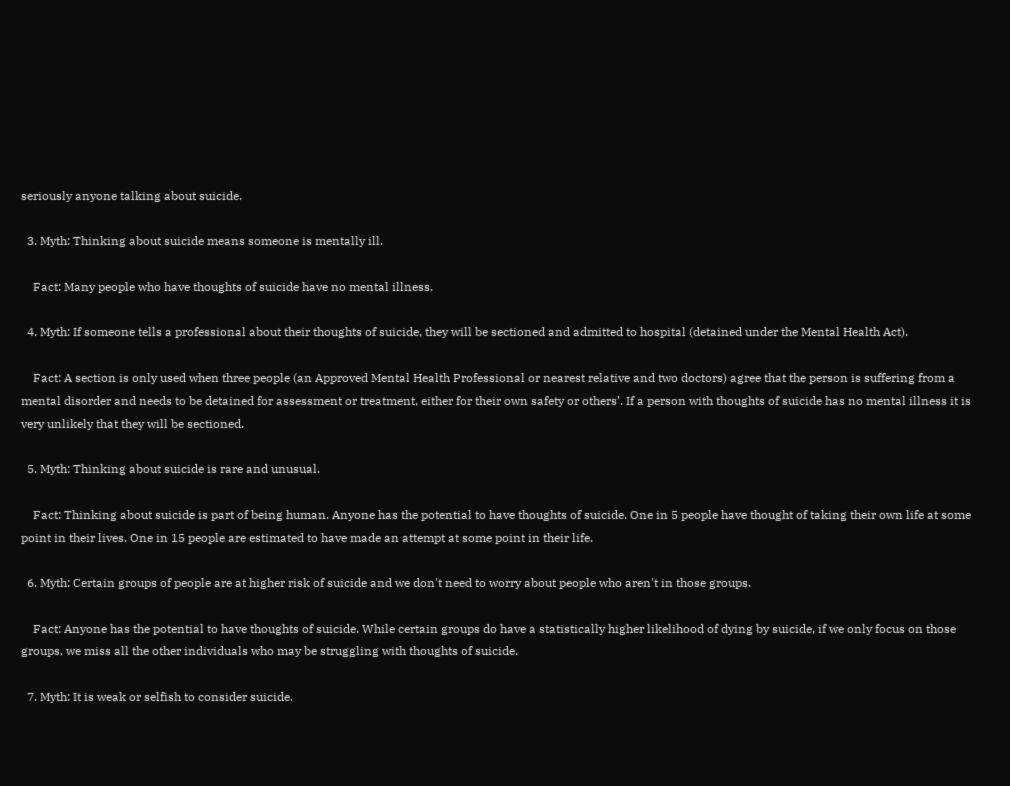seriously anyone talking about suicide.

  3. Myth: Thinking about suicide means someone is mentally ill.

    Fact: Many people who have thoughts of suicide have no mental illness.

  4. Myth: If someone tells a professional about their thoughts of suicide, they will be sectioned and admitted to hospital (detained under the Mental Health Act).

    Fact: A section is only used when three people (an Approved Mental Health Professional or nearest relative and two doctors) agree that the person is suffering from a mental disorder and needs to be detained for assessment or treatment, either for their own safety or others’. If a person with thoughts of suicide has no mental illness it is very unlikely that they will be sectioned.

  5. Myth: Thinking about suicide is rare and unusual.

    Fact: Thinking about suicide is part of being human. Anyone has the potential to have thoughts of suicide. One in 5 people have thought of taking their own life at some point in their lives. One in 15 people are estimated to have made an attempt at some point in their life.

  6. Myth: Certain groups of people are at higher risk of suicide and we don't need to worry about people who aren't in those groups.

    Fact: Anyone has the potential to have thoughts of suicide. While certain groups do have a statistically higher likelihood of dying by suicide, if we only focus on those groups, we miss all the other individuals who may be struggling with thoughts of suicide.

  7. Myth: It is weak or selfish to consider suicide.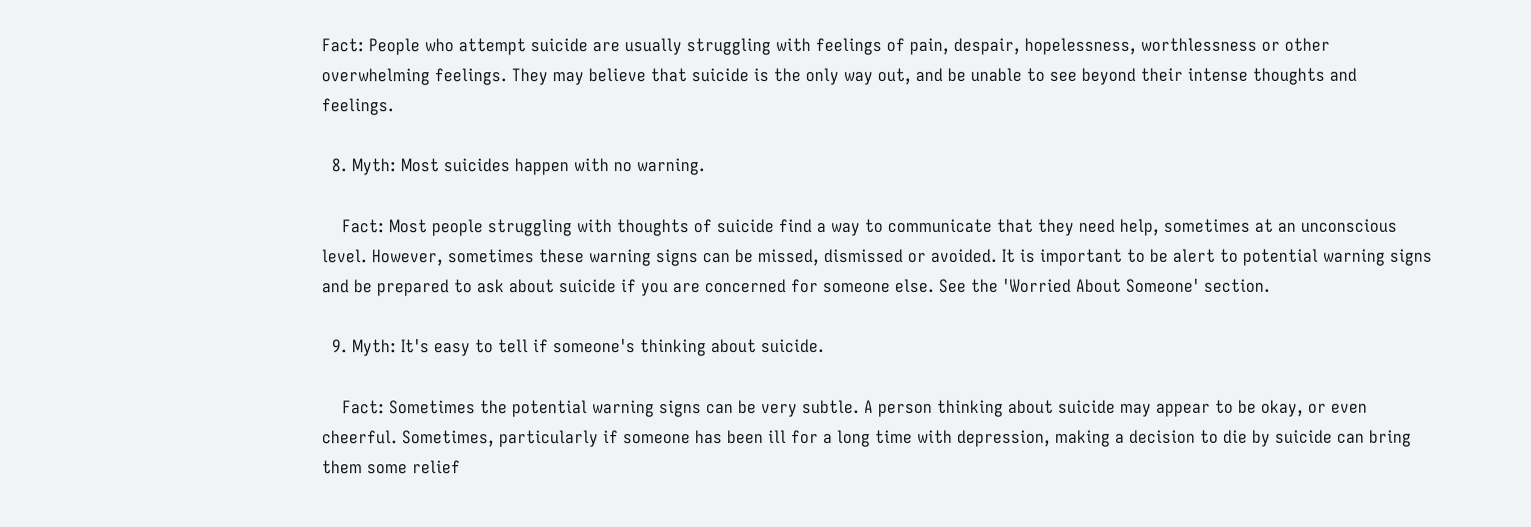Fact: People who attempt suicide are usually struggling with feelings of pain, despair, hopelessness, worthlessness or other overwhelming feelings. They may believe that suicide is the only way out, and be unable to see beyond their intense thoughts and feelings.

  8. Myth: Most suicides happen with no warning.

    Fact: Most people struggling with thoughts of suicide find a way to communicate that they need help, sometimes at an unconscious level. However, sometimes these warning signs can be missed, dismissed or avoided. It is important to be alert to potential warning signs and be prepared to ask about suicide if you are concerned for someone else. See the 'Worried About Someone' section.

  9. Myth: It's easy to tell if someone's thinking about suicide.

    Fact: Sometimes the potential warning signs can be very subtle. A person thinking about suicide may appear to be okay, or even cheerful. Sometimes, particularly if someone has been ill for a long time with depression, making a decision to die by suicide can bring them some relief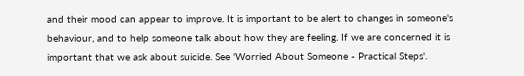and their mood can appear to improve. It is important to be alert to changes in someone's behaviour, and to help someone talk about how they are feeling. If we are concerned it is important that we ask about suicide. See 'Worried About Someone - Practical Steps'.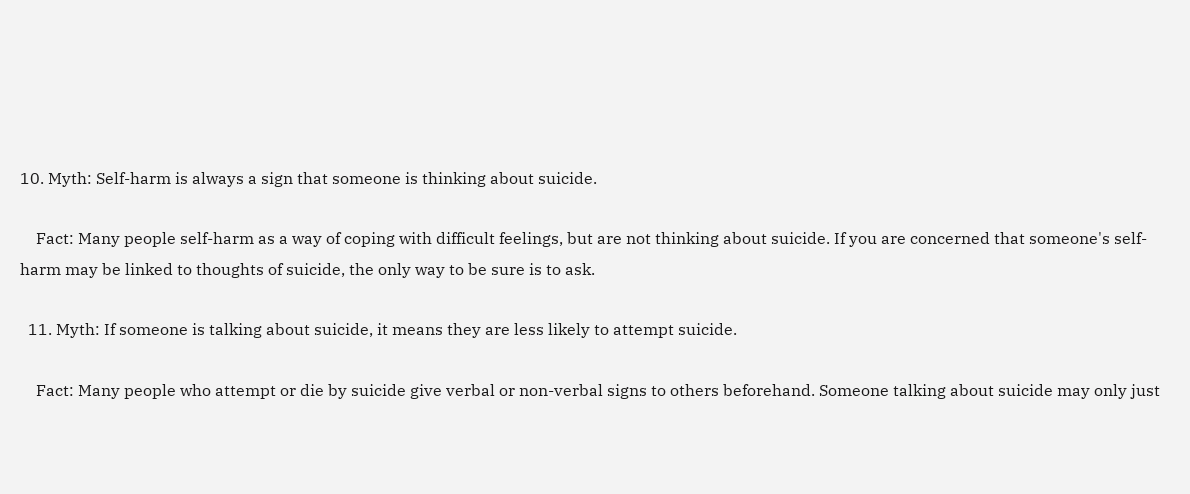10. Myth: Self-harm is always a sign that someone is thinking about suicide.

    Fact: Many people self-harm as a way of coping with difficult feelings, but are not thinking about suicide. If you are concerned that someone's self-harm may be linked to thoughts of suicide, the only way to be sure is to ask.

  11. Myth: If someone is talking about suicide, it means they are less likely to attempt suicide.

    Fact: Many people who attempt or die by suicide give verbal or non-verbal signs to others beforehand. Someone talking about suicide may only just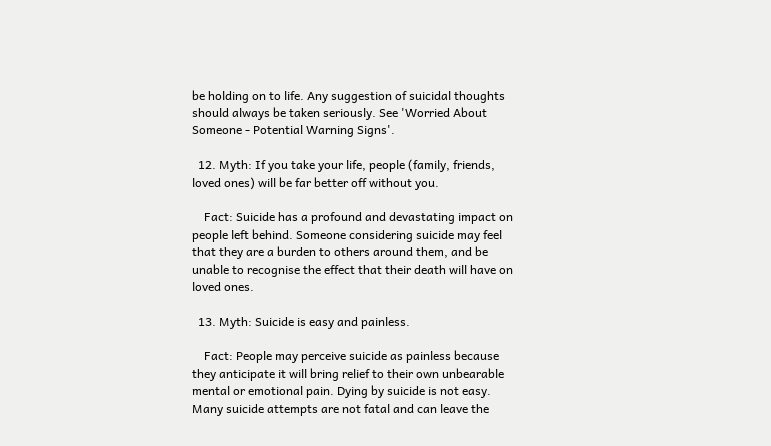be holding on to life. Any suggestion of suicidal thoughts should always be taken seriously. See 'Worried About Someone - Potential Warning Signs'.

  12. Myth: If you take your life, people (family, friends, loved ones) will be far better off without you.

    Fact: Suicide has a profound and devastating impact on people left behind. Someone considering suicide may feel that they are a burden to others around them, and be unable to recognise the effect that their death will have on loved ones.

  13. Myth: Suicide is easy and painless.

    Fact: People may perceive suicide as painless because they anticipate it will bring relief to their own unbearable mental or emotional pain. Dying by suicide is not easy. Many suicide attempts are not fatal and can leave the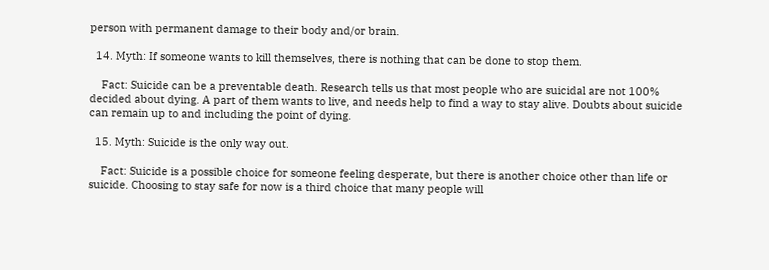person with permanent damage to their body and/or brain.

  14. Myth: If someone wants to kill themselves, there is nothing that can be done to stop them.

    Fact: Suicide can be a preventable death. Research tells us that most people who are suicidal are not 100% decided about dying. A part of them wants to live, and needs help to find a way to stay alive. Doubts about suicide can remain up to and including the point of dying.

  15. Myth: Suicide is the only way out.

    Fact: Suicide is a possible choice for someone feeling desperate, but there is another choice other than life or suicide. Choosing to stay safe for now is a third choice that many people will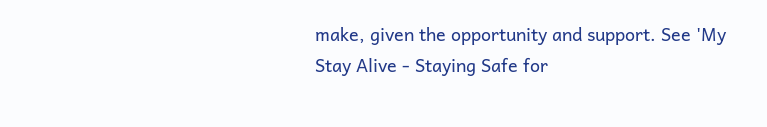make, given the opportunity and support. See 'My Stay Alive - Staying Safe for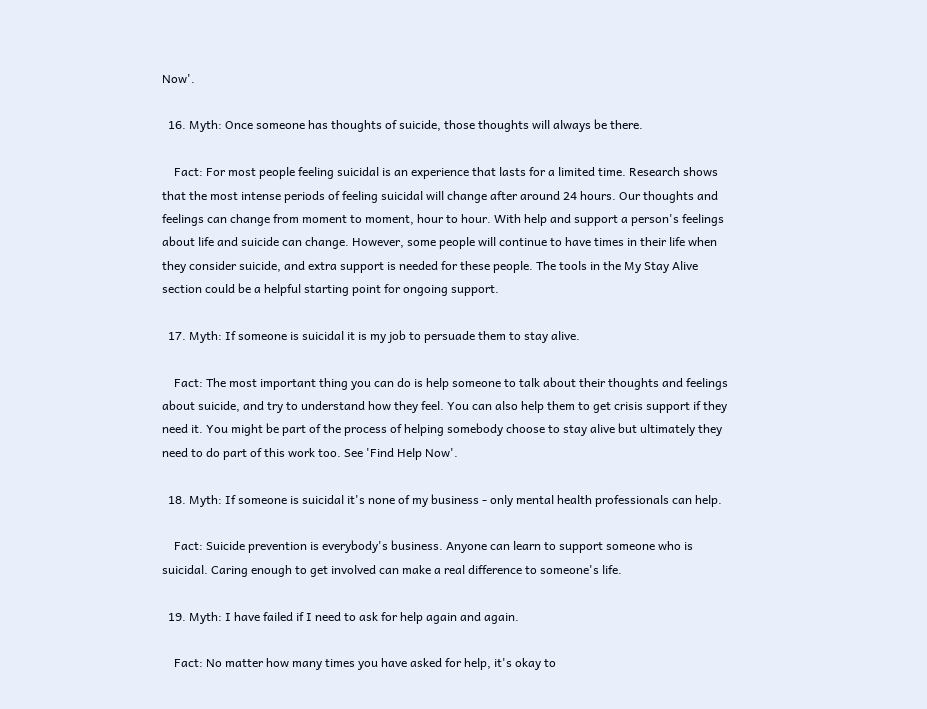Now'.

  16. Myth: Once someone has thoughts of suicide, those thoughts will always be there.

    Fact: For most people feeling suicidal is an experience that lasts for a limited time. Research shows that the most intense periods of feeling suicidal will change after around 24 hours. Our thoughts and feelings can change from moment to moment, hour to hour. With help and support a person's feelings about life and suicide can change. However, some people will continue to have times in their life when they consider suicide, and extra support is needed for these people. The tools in the My Stay Alive section could be a helpful starting point for ongoing support.

  17. Myth: If someone is suicidal it is my job to persuade them to stay alive.

    Fact: The most important thing you can do is help someone to talk about their thoughts and feelings about suicide, and try to understand how they feel. You can also help them to get crisis support if they need it. You might be part of the process of helping somebody choose to stay alive but ultimately they need to do part of this work too. See 'Find Help Now'.

  18. Myth: If someone is suicidal it's none of my business - only mental health professionals can help.

    Fact: Suicide prevention is everybody's business. Anyone can learn to support someone who is suicidal. Caring enough to get involved can make a real difference to someone's life.

  19. Myth: I have failed if I need to ask for help again and again.

    Fact: No matter how many times you have asked for help, it's okay to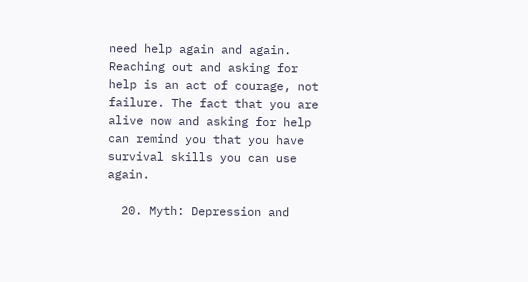need help again and again. Reaching out and asking for help is an act of courage, not failure. The fact that you are alive now and asking for help can remind you that you have survival skills you can use again.

  20. Myth: Depression and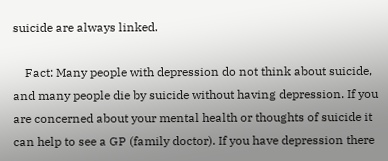suicide are always linked.

    Fact: Many people with depression do not think about suicide, and many people die by suicide without having depression. If you are concerned about your mental health or thoughts of suicide it can help to see a GP (family doctor). If you have depression there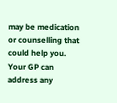may be medication or counselling that could help you. Your GP can address any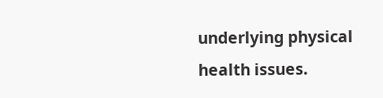underlying physical health issues.